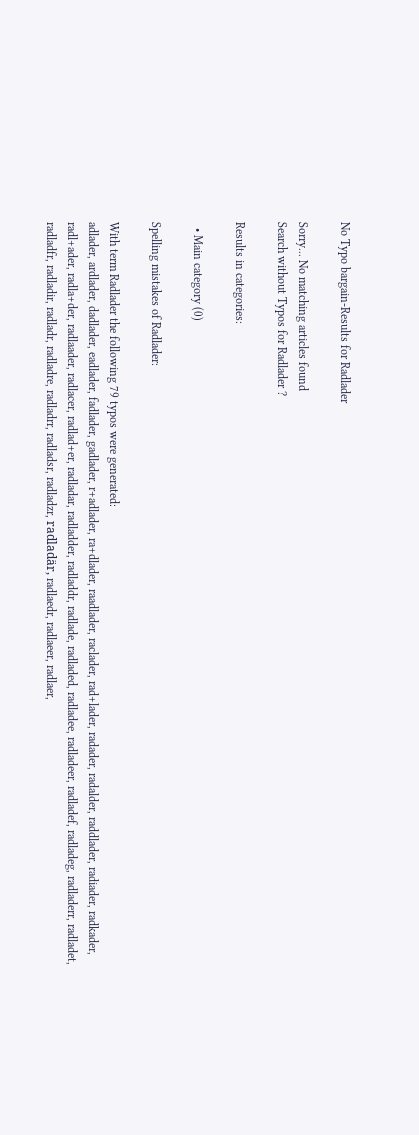No Typo bargain-Results for Radlader

Sorry... No matching articles found
Search without Typos for Radlader ?

Results in categories:

  • Main category (0)

Spelling mistakes of Radlader:

With term Radlader the following 79 typos were generated:
adlader, ardlader, dadlader, eadlader, fadlader, gadlader, r+adlader, ra+dlader, raadlader, raclader, rad+lader, radader, radalder, raddlader, radiader, radkader, radl+ader, radla+der, radlaader, radlacer, radlad+er, radladar, radladder, radladdr, radlade, radladed, radladee, radladeer, radladef, radladeg, radladerr, radladet, radladfr, radladir, radladr, radladre, radladrr, radladsr, radladzr, radladär, radlaedr, radlaeer, radlaer,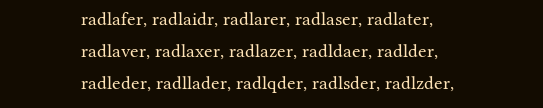radlafer, radlaidr, radlarer, radlaser, radlater, radlaver, radlaxer, radlazer, radldaer, radlder, radleder, radllader, radlqder, radlsder, radlzder,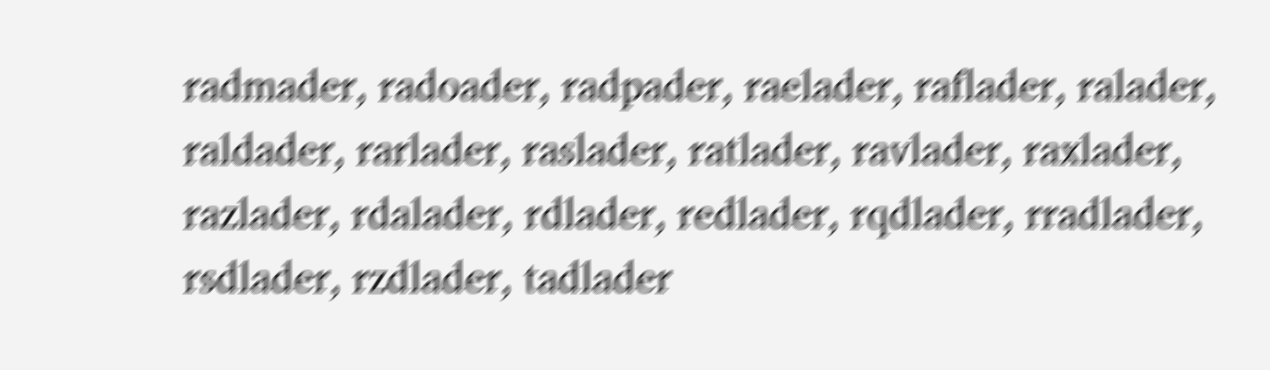radmader, radoader, radpader, raelader, raflader, ralader, raldader, rarlader, raslader, ratlader, ravlader, raxlader, razlader, rdalader, rdlader, redlader, rqdlader, rradlader, rsdlader, rzdlader, tadlader